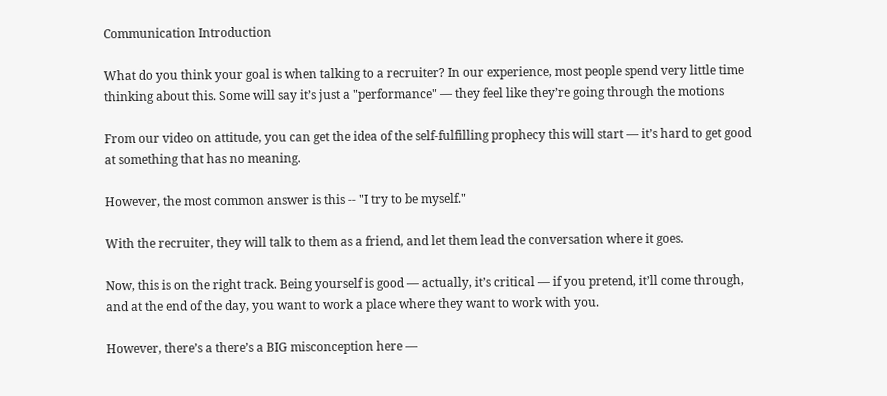Communication Introduction

What do you think your goal is when talking to a recruiter? In our experience, most people spend very little time thinking about this. Some will say it’s just a "performance" — they feel like they’re going through the motions

From our video on attitude, you can get the idea of the self-fulfilling prophecy this will start — it’s hard to get good at something that has no meaning.

However, the most common answer is this -- "I try to be myself."

With the recruiter, they will talk to them as a friend, and let them lead the conversation where it goes.

Now, this is on the right track. Being yourself is good — actually, it’s critical — if you pretend, it’ll come through, and at the end of the day, you want to work a place where they want to work with you.

However, there’s a there’s a BIG misconception here —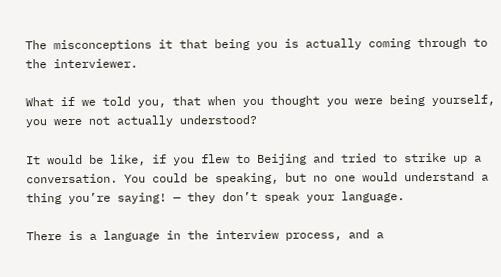The misconceptions it that being you is actually coming through to the interviewer.

What if we told you, that when you thought you were being yourself, you were not actually understood?

It would be like, if you flew to Beijing and tried to strike up a conversation. You could be speaking, but no one would understand a thing you’re saying! — they don’t speak your language.

There is a language in the interview process, and a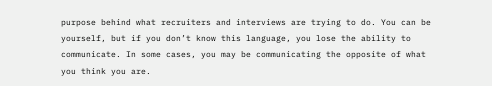purpose behind what recruiters and interviews are trying to do. You can be yourself, but if you don’t know this language, you lose the ability to communicate. In some cases, you may be communicating the opposite of what you think you are.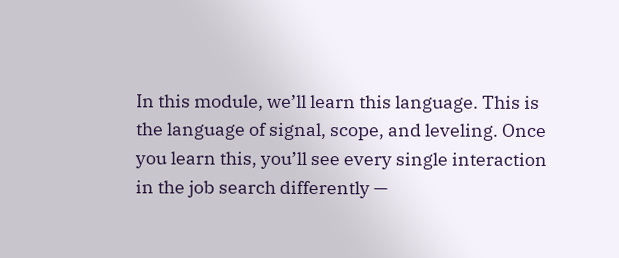In this module, we’ll learn this language. This is the language of signal, scope, and leveling. Once you learn this, you’ll see every single interaction in the job search differently —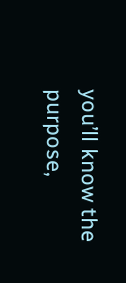you’ll know the purpose,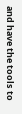and have the tools to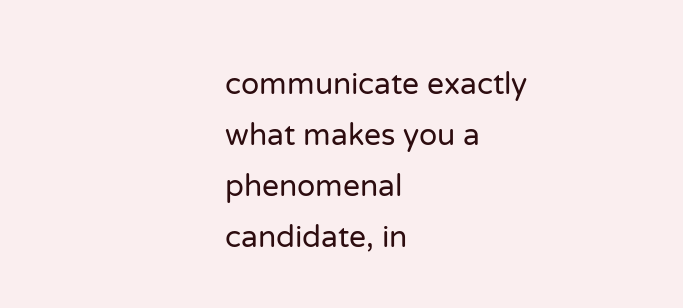communicate exactly what makes you a phenomenal candidate, in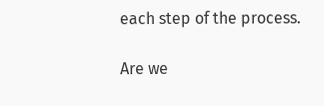each step of the process.

Are we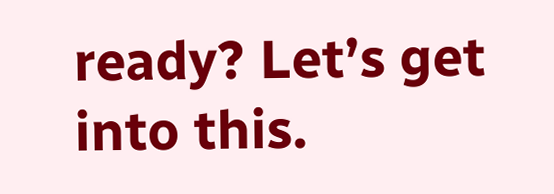ready? Let’s get into this.